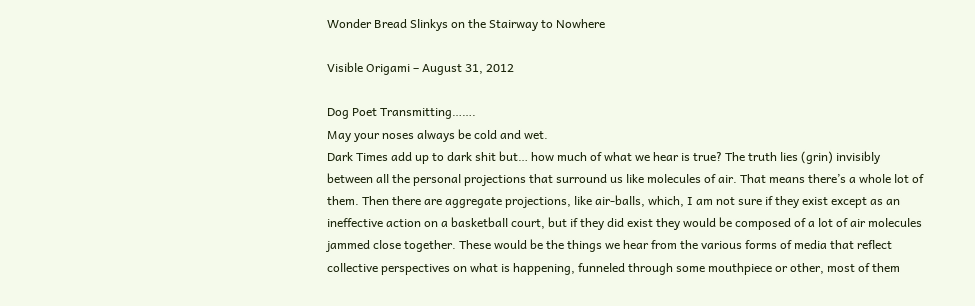Wonder Bread Slinkys on the Stairway to Nowhere

Visible Origami – August 31, 2012

Dog Poet Transmitting…….
May your noses always be cold and wet.
Dark Times add up to dark shit but… how much of what we hear is true? The truth lies (grin) invisibly between all the personal projections that surround us like molecules of air. That means there’s a whole lot of them. Then there are aggregate projections, like air-balls, which, I am not sure if they exist except as an ineffective action on a basketball court, but if they did exist they would be composed of a lot of air molecules jammed close together. These would be the things we hear from the various forms of media that reflect collective perspectives on what is happening, funneled through some mouthpiece or other, most of them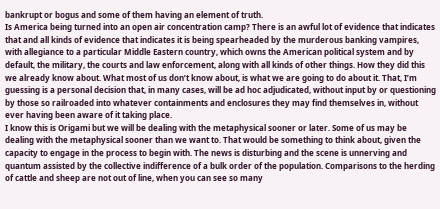bankrupt or bogus and some of them having an element of truth.
Is America being turned into an open air concentration camp? There is an awful lot of evidence that indicates that and all kinds of evidence that indicates it is being spearheaded by the murderous banking vampires, with allegiance to a particular Middle Eastern country, which owns the American political system and by default, the military, the courts and law enforcement, along with all kinds of other things. How they did this we already know about. What most of us don’t know about, is what we are going to do about it. That, I’m guessing is a personal decision that, in many cases, will be ad hoc adjudicated, without input by or questioning by those so railroaded into whatever containments and enclosures they may find themselves in, without ever having been aware of it taking place.
I know this is Origami but we will be dealing with the metaphysical sooner or later. Some of us may be dealing with the metaphysical sooner than we want to. That would be something to think about, given the capacity to engage in the process to begin with. The news is disturbing and the scene is unnerving and quantum assisted by the collective indifference of a bulk order of the population. Comparisons to the herding of cattle and sheep are not out of line, when you can see so many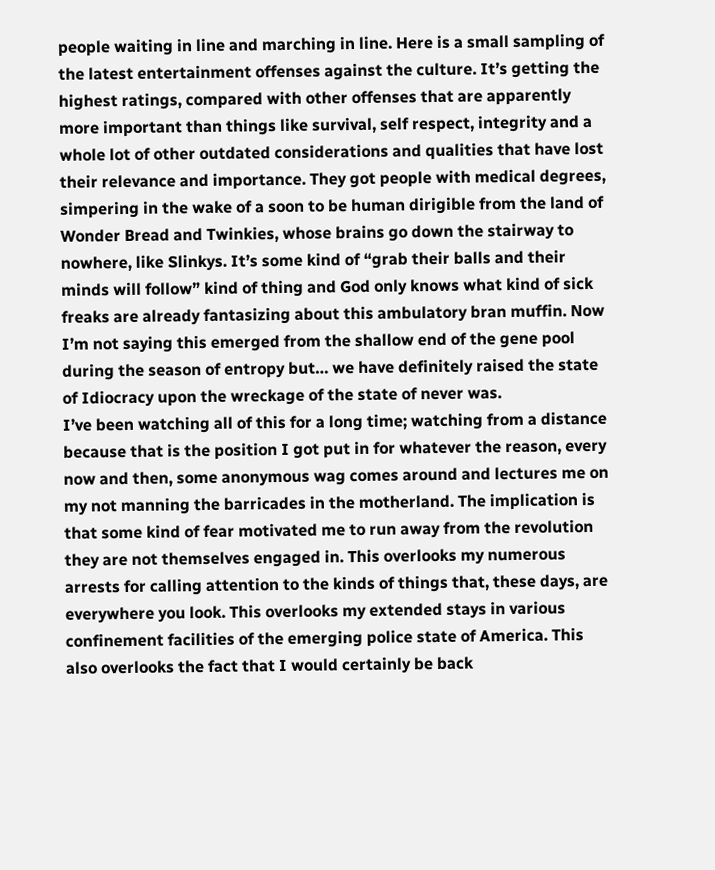people waiting in line and marching in line. Here is a small sampling of the latest entertainment offenses against the culture. It’s getting the highest ratings, compared with other offenses that are apparently more important than things like survival, self respect, integrity and a whole lot of other outdated considerations and qualities that have lost their relevance and importance. They got people with medical degrees, simpering in the wake of a soon to be human dirigible from the land of Wonder Bread and Twinkies, whose brains go down the stairway to nowhere, like Slinkys. It’s some kind of “grab their balls and their minds will follow” kind of thing and God only knows what kind of sick freaks are already fantasizing about this ambulatory bran muffin. Now I’m not saying this emerged from the shallow end of the gene pool during the season of entropy but… we have definitely raised the state of Idiocracy upon the wreckage of the state of never was.
I’ve been watching all of this for a long time; watching from a distance because that is the position I got put in for whatever the reason, every now and then, some anonymous wag comes around and lectures me on my not manning the barricades in the motherland. The implication is that some kind of fear motivated me to run away from the revolution they are not themselves engaged in. This overlooks my numerous arrests for calling attention to the kinds of things that, these days, are everywhere you look. This overlooks my extended stays in various confinement facilities of the emerging police state of America. This also overlooks the fact that I would certainly be back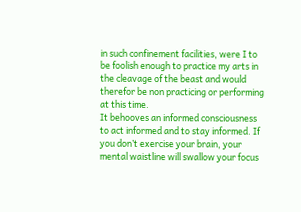in such confinement facilities, were I to be foolish enough to practice my arts in the cleavage of the beast and would therefor be non practicing or performing at this time.
It behooves an informed consciousness to act informed and to stay informed. If you don’t exercise your brain, your mental waistline will swallow your focus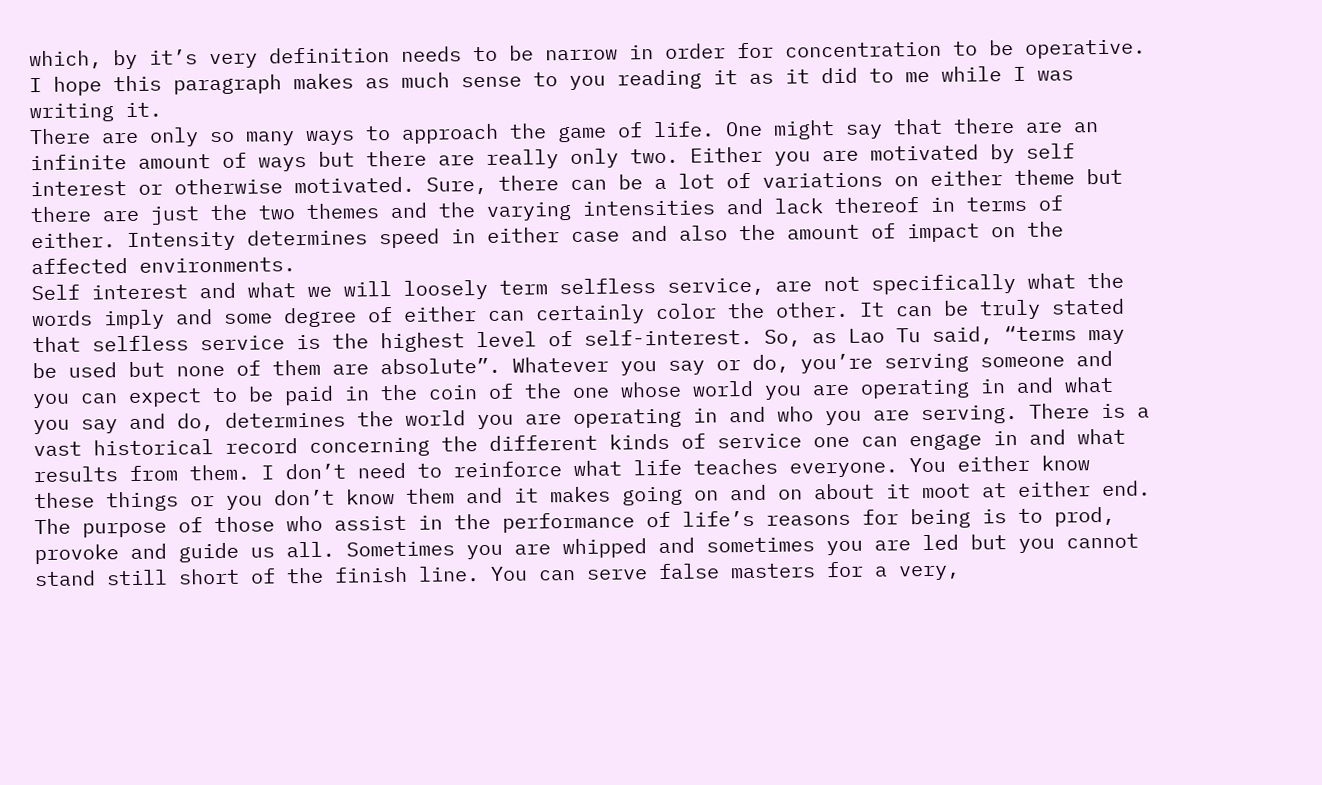which, by it’s very definition needs to be narrow in order for concentration to be operative. I hope this paragraph makes as much sense to you reading it as it did to me while I was writing it.
There are only so many ways to approach the game of life. One might say that there are an infinite amount of ways but there are really only two. Either you are motivated by self interest or otherwise motivated. Sure, there can be a lot of variations on either theme but there are just the two themes and the varying intensities and lack thereof in terms of either. Intensity determines speed in either case and also the amount of impact on the affected environments.
Self interest and what we will loosely term selfless service, are not specifically what the words imply and some degree of either can certainly color the other. It can be truly stated that selfless service is the highest level of self-interest. So, as Lao Tu said, “terms may be used but none of them are absolute”. Whatever you say or do, you’re serving someone and you can expect to be paid in the coin of the one whose world you are operating in and what you say and do, determines the world you are operating in and who you are serving. There is a vast historical record concerning the different kinds of service one can engage in and what results from them. I don’t need to reinforce what life teaches everyone. You either know these things or you don’t know them and it makes going on and on about it moot at either end.
The purpose of those who assist in the performance of life’s reasons for being is to prod, provoke and guide us all. Sometimes you are whipped and sometimes you are led but you cannot stand still short of the finish line. You can serve false masters for a very,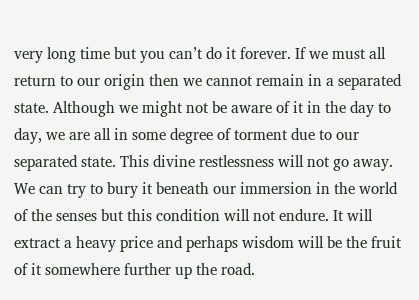very long time but you can’t do it forever. If we must all return to our origin then we cannot remain in a separated state. Although we might not be aware of it in the day to day, we are all in some degree of torment due to our separated state. This divine restlessness will not go away. We can try to bury it beneath our immersion in the world of the senses but this condition will not endure. It will extract a heavy price and perhaps wisdom will be the fruit of it somewhere further up the road.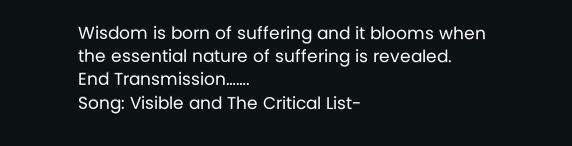Wisdom is born of suffering and it blooms when the essential nature of suffering is revealed.
End Transmission…….
Song: Visible and The Critical List-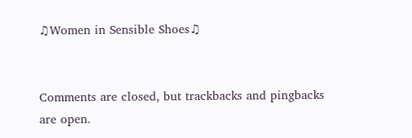♫Women in Sensible Shoes♫


Comments are closed, but trackbacks and pingbacks are open.